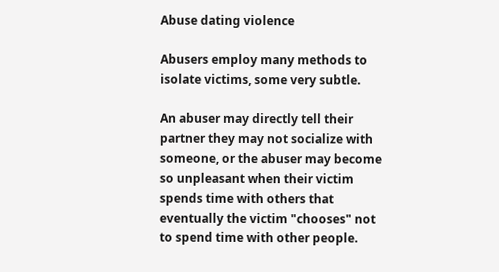Abuse dating violence

Abusers employ many methods to isolate victims, some very subtle.

An abuser may directly tell their partner they may not socialize with someone, or the abuser may become so unpleasant when their victim spends time with others that eventually the victim "chooses" not to spend time with other people.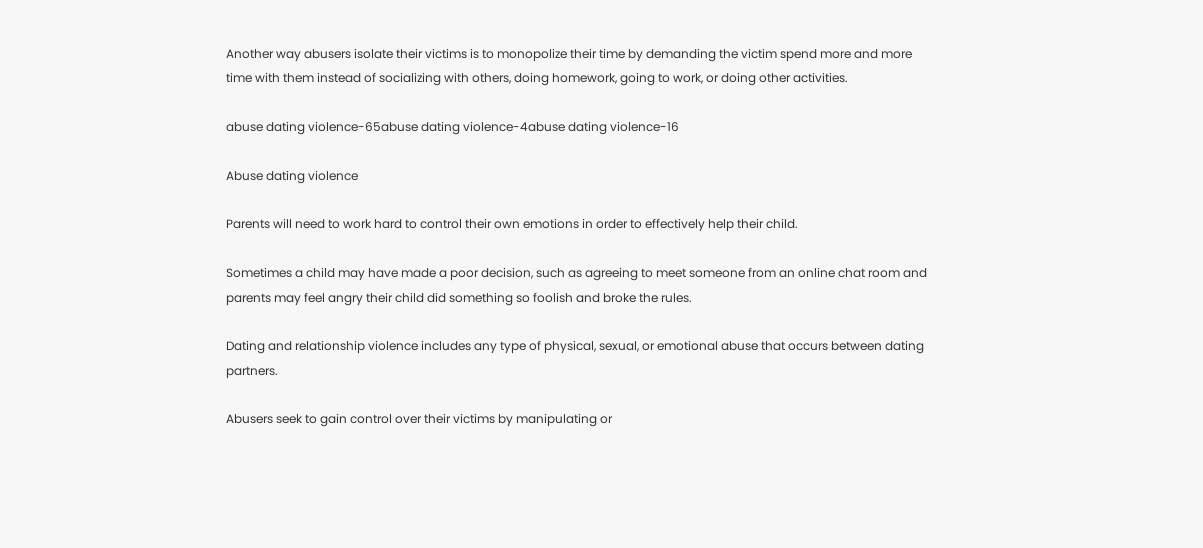Another way abusers isolate their victims is to monopolize their time by demanding the victim spend more and more time with them instead of socializing with others, doing homework, going to work, or doing other activities.

abuse dating violence-65abuse dating violence-4abuse dating violence-16

Abuse dating violence

Parents will need to work hard to control their own emotions in order to effectively help their child.

Sometimes a child may have made a poor decision, such as agreeing to meet someone from an online chat room and parents may feel angry their child did something so foolish and broke the rules.

Dating and relationship violence includes any type of physical, sexual, or emotional abuse that occurs between dating partners.

Abusers seek to gain control over their victims by manipulating or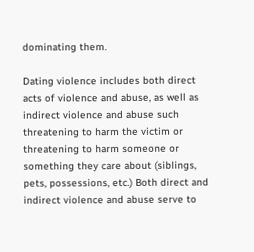dominating them.

Dating violence includes both direct acts of violence and abuse, as well as indirect violence and abuse such threatening to harm the victim or threatening to harm someone or something they care about (siblings, pets, possessions, etc.) Both direct and indirect violence and abuse serve to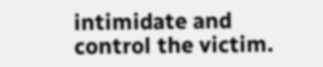intimidate and control the victim.